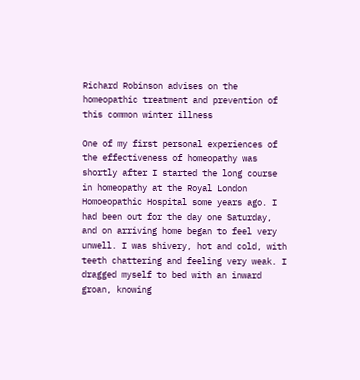Richard Robinson advises on the homeopathic treatment and prevention of this common winter illness

One of my first personal experiences of the effectiveness of homeopathy was shortly after I started the long course in homeopathy at the Royal London Homoeopathic Hospital some years ago. I had been out for the day one Saturday, and on arriving home began to feel very unwell. I was shivery, hot and cold, with teeth chattering and feeling very weak. I dragged myself to bed with an inward groan, knowing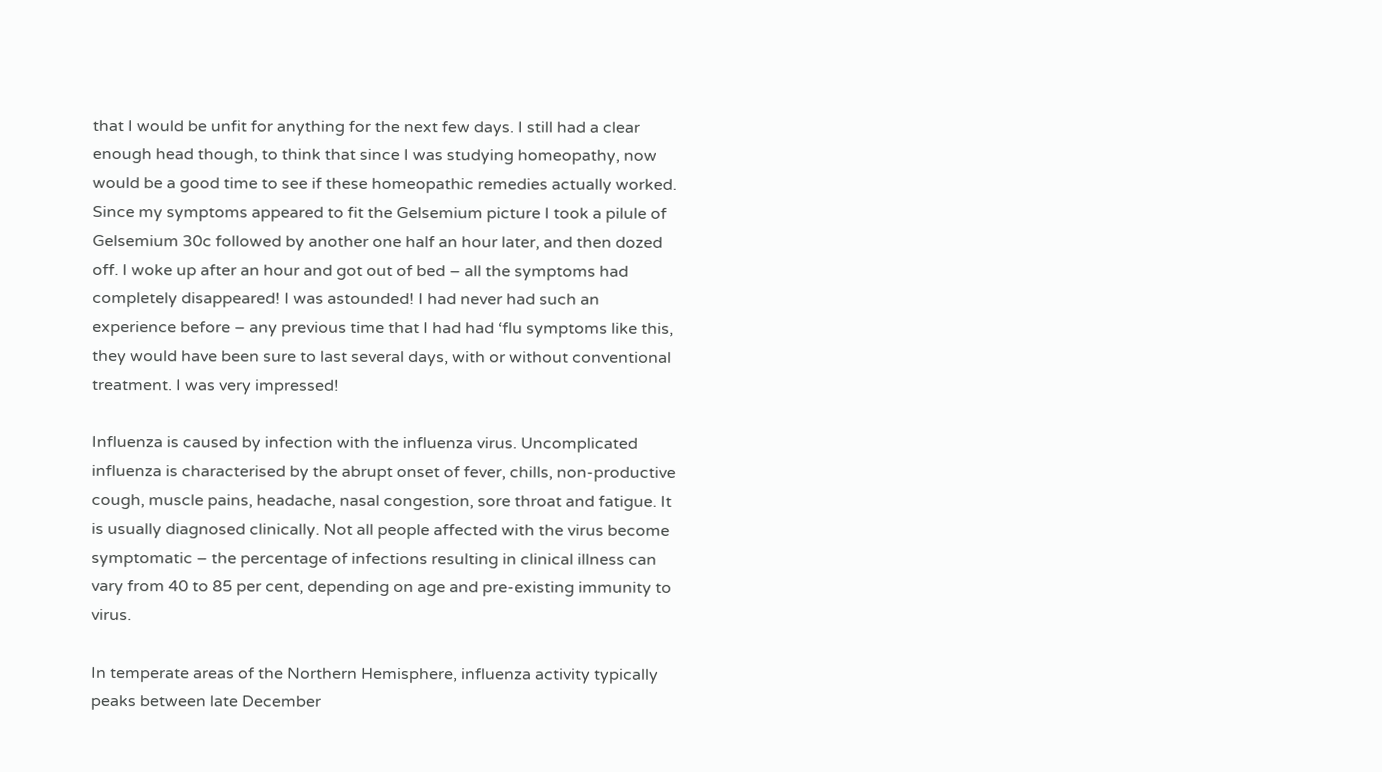that I would be unfit for anything for the next few days. I still had a clear enough head though, to think that since I was studying homeopathy, now would be a good time to see if these homeopathic remedies actually worked. Since my symptoms appeared to fit the Gelsemium picture I took a pilule of Gelsemium 30c followed by another one half an hour later, and then dozed off. I woke up after an hour and got out of bed – all the symptoms had completely disappeared! I was astounded! I had never had such an experience before – any previous time that I had had ‘flu symptoms like this, they would have been sure to last several days, with or without conventional treatment. I was very impressed!

Influenza is caused by infection with the influenza virus. Uncomplicated influenza is characterised by the abrupt onset of fever, chills, non-productive cough, muscle pains, headache, nasal congestion, sore throat and fatigue. It is usually diagnosed clinically. Not all people affected with the virus become symptomatic – the percentage of infections resulting in clinical illness can vary from 40 to 85 per cent, depending on age and pre-existing immunity to virus.

In temperate areas of the Northern Hemisphere, influenza activity typically peaks between late December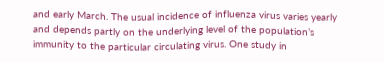and early March. The usual incidence of influenza virus varies yearly and depends partly on the underlying level of the population’s immunity to the particular circulating virus. One study in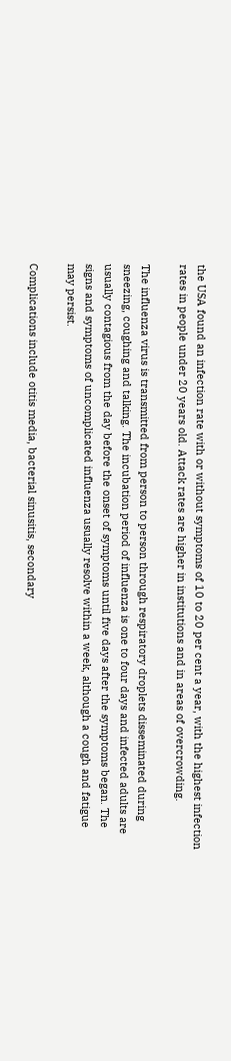the USA found an infection rate with or without symptoms of 10 to 20 per cent a year, with the highest infection rates in people under 20 years old. Attack rates are higher in institutions and in areas of overcrowding.

The influenza virus is transmitted from person to person through respiratory droplets disseminated during sneezing, coughing and talking. The incubation period of influenza is one to four days and infected adults are usually contagious from the day before the onset of symptoms until five days after the symptoms began. The signs and symptoms of uncomplicated influenza usually resolve within a week, although a cough and fatigue may persist.

Complications include otitis media, bacterial sinusitis, secondary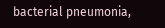bacterial pneumonia,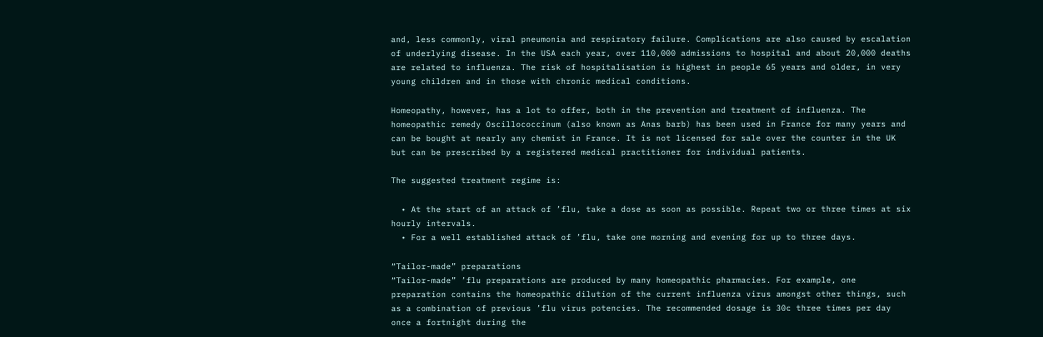and, less commonly, viral pneumonia and respiratory failure. Complications are also caused by escalation of underlying disease. In the USA each year, over 110,000 admissions to hospital and about 20,000 deaths are related to influenza. The risk of hospitalisation is highest in people 65 years and older, in very young children and in those with chronic medical conditions.

Homeopathy, however, has a lot to offer, both in the prevention and treatment of influenza. The homeopathic remedy Oscillococcinum (also known as Anas barb) has been used in France for many years and can be bought at nearly any chemist in France. It is not licensed for sale over the counter in the UK but can be prescribed by a registered medical practitioner for individual patients.

The suggested treatment regime is:

  • At the start of an attack of ’flu, take a dose as soon as possible. Repeat two or three times at six hourly intervals.
  • For a well established attack of ’flu, take one morning and evening for up to three days.

“Tailor-made” preparations
“Tailor-made” ’flu preparations are produced by many homeopathic pharmacies. For example, one preparation contains the homeopathic dilution of the current influenza virus amongst other things, such as a combination of previous ’flu virus potencies. The recommended dosage is 30c three times per day once a fortnight during the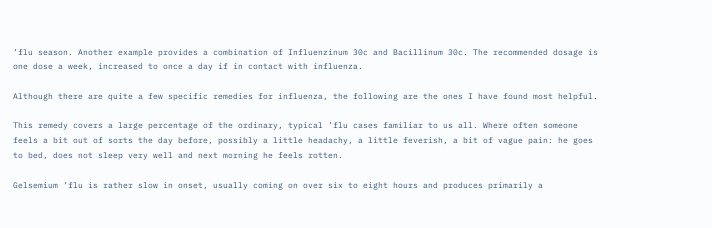’flu season. Another example provides a combination of Influenzinum 30c and Bacillinum 30c. The recommended dosage is one dose a week, increased to once a day if in contact with influenza.

Although there are quite a few specific remedies for influenza, the following are the ones I have found most helpful.

This remedy covers a large percentage of the ordinary, typical ’flu cases familiar to us all. Where often someone feels a bit out of sorts the day before, possibly a little headachy, a little feverish, a bit of vague pain: he goes to bed, does not sleep very well and next morning he feels rotten.

Gelsemium ’flu is rather slow in onset, usually coming on over six to eight hours and produces primarily a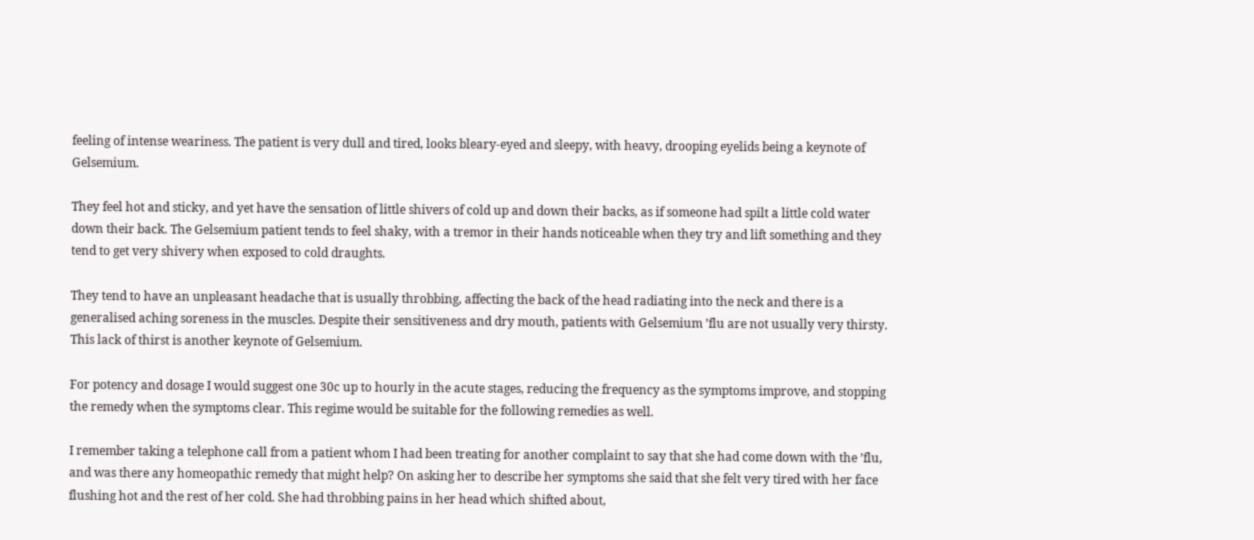feeling of intense weariness. The patient is very dull and tired, looks bleary-eyed and sleepy, with heavy, drooping eyelids being a keynote of Gelsemium.

They feel hot and sticky, and yet have the sensation of little shivers of cold up and down their backs, as if someone had spilt a little cold water down their back. The Gelsemium patient tends to feel shaky, with a tremor in their hands noticeable when they try and lift something and they tend to get very shivery when exposed to cold draughts.

They tend to have an unpleasant headache that is usually throbbing, affecting the back of the head radiating into the neck and there is a generalised aching soreness in the muscles. Despite their sensitiveness and dry mouth, patients with Gelsemium ’flu are not usually very thirsty. This lack of thirst is another keynote of Gelsemium.

For potency and dosage I would suggest one 30c up to hourly in the acute stages, reducing the frequency as the symptoms improve, and stopping the remedy when the symptoms clear. This regime would be suitable for the following remedies as well.

I remember taking a telephone call from a patient whom I had been treating for another complaint to say that she had come down with the ’flu, and was there any homeopathic remedy that might help? On asking her to describe her symptoms she said that she felt very tired with her face flushing hot and the rest of her cold. She had throbbing pains in her head which shifted about,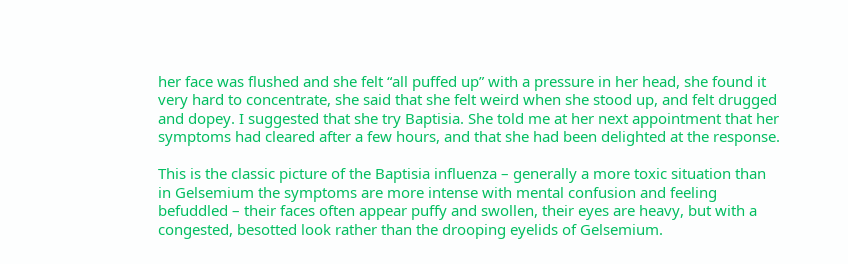her face was flushed and she felt “all puffed up” with a pressure in her head, she found it very hard to concentrate, she said that she felt weird when she stood up, and felt drugged and dopey. I suggested that she try Baptisia. She told me at her next appointment that her symptoms had cleared after a few hours, and that she had been delighted at the response.

This is the classic picture of the Baptisia influenza – generally a more toxic situation than in Gelsemium the symptoms are more intense with mental confusion and feeling befuddled – their faces often appear puffy and swollen, their eyes are heavy, but with a congested, besotted look rather than the drooping eyelids of Gelsemium.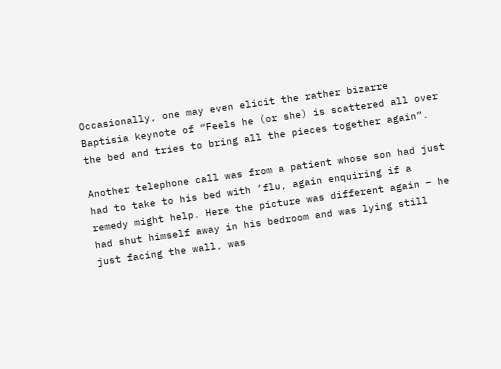Occasionally, one may even elicit the rather bizarre Baptisia keynote of “Feels he (or she) is scattered all over the bed and tries to bring all the pieces together again”.

Another telephone call was from a patient whose son had just had to take to his bed with ’flu, again enquiring if a remedy might help. Here the picture was different again – he had shut himself away in his bedroom and was lying still just facing the wall, was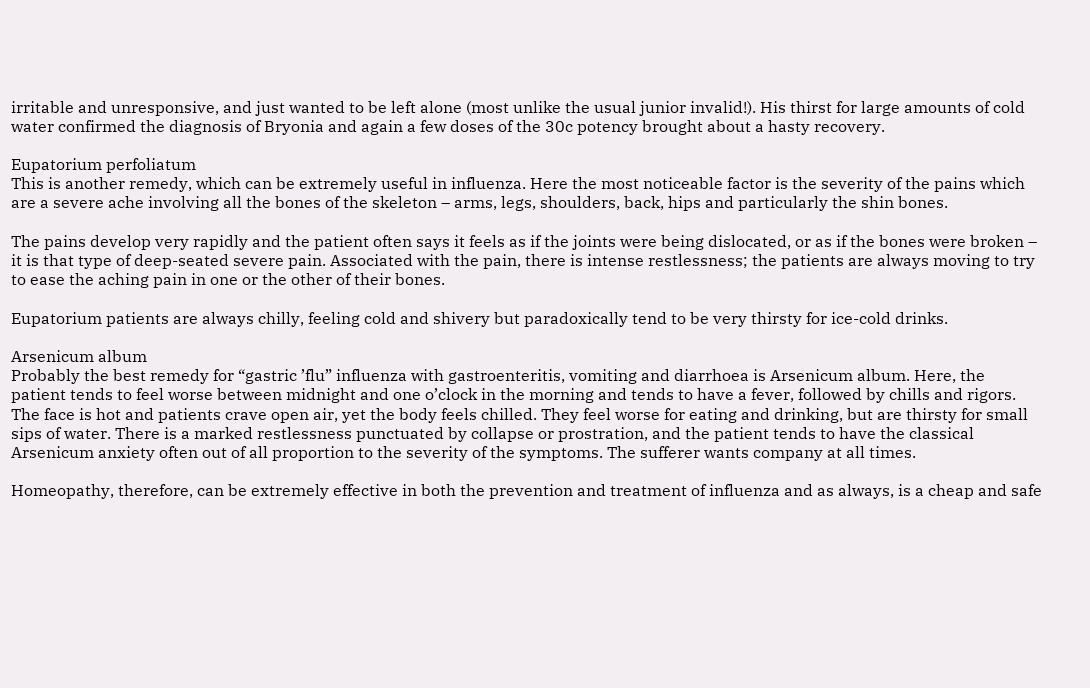irritable and unresponsive, and just wanted to be left alone (most unlike the usual junior invalid!). His thirst for large amounts of cold water confirmed the diagnosis of Bryonia and again a few doses of the 30c potency brought about a hasty recovery.

Eupatorium perfoliatum
This is another remedy, which can be extremely useful in influenza. Here the most noticeable factor is the severity of the pains which are a severe ache involving all the bones of the skeleton – arms, legs, shoulders, back, hips and particularly the shin bones.

The pains develop very rapidly and the patient often says it feels as if the joints were being dislocated, or as if the bones were broken – it is that type of deep-seated severe pain. Associated with the pain, there is intense restlessness; the patients are always moving to try to ease the aching pain in one or the other of their bones.

Eupatorium patients are always chilly, feeling cold and shivery but paradoxically tend to be very thirsty for ice-cold drinks.

Arsenicum album
Probably the best remedy for “gastric ’flu” influenza with gastroenteritis, vomiting and diarrhoea is Arsenicum album. Here, the patient tends to feel worse between midnight and one o’clock in the morning and tends to have a fever, followed by chills and rigors. The face is hot and patients crave open air, yet the body feels chilled. They feel worse for eating and drinking, but are thirsty for small sips of water. There is a marked restlessness punctuated by collapse or prostration, and the patient tends to have the classical Arsenicum anxiety often out of all proportion to the severity of the symptoms. The sufferer wants company at all times.

Homeopathy, therefore, can be extremely effective in both the prevention and treatment of influenza and as always, is a cheap and safe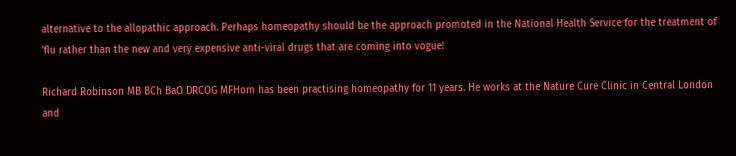alternative to the allopathic approach. Perhaps homeopathy should be the approach promoted in the National Health Service for the treatment of ’flu rather than the new and very expensive anti-viral drugs that are coming into vogue!

Richard Robinson MB BCh BaO DRCOG MFHom has been practising homeopathy for 11 years. He works at the Nature Cure Clinic in Central London and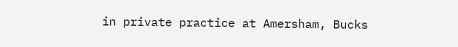in private practice at Amersham, Bucks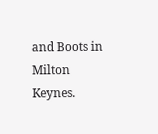and Boots in Milton Keynes.